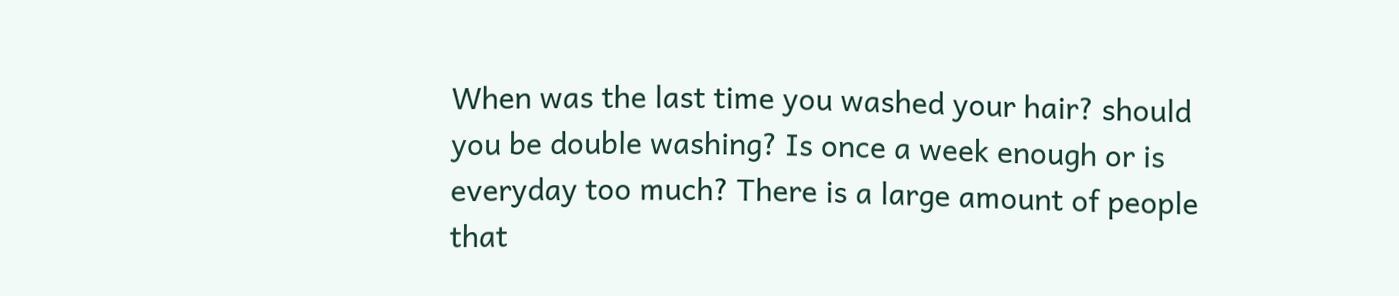When was the last time you washed your hair? should you be double washing? Is once a week enough or is everyday too much? There is a large amount of people that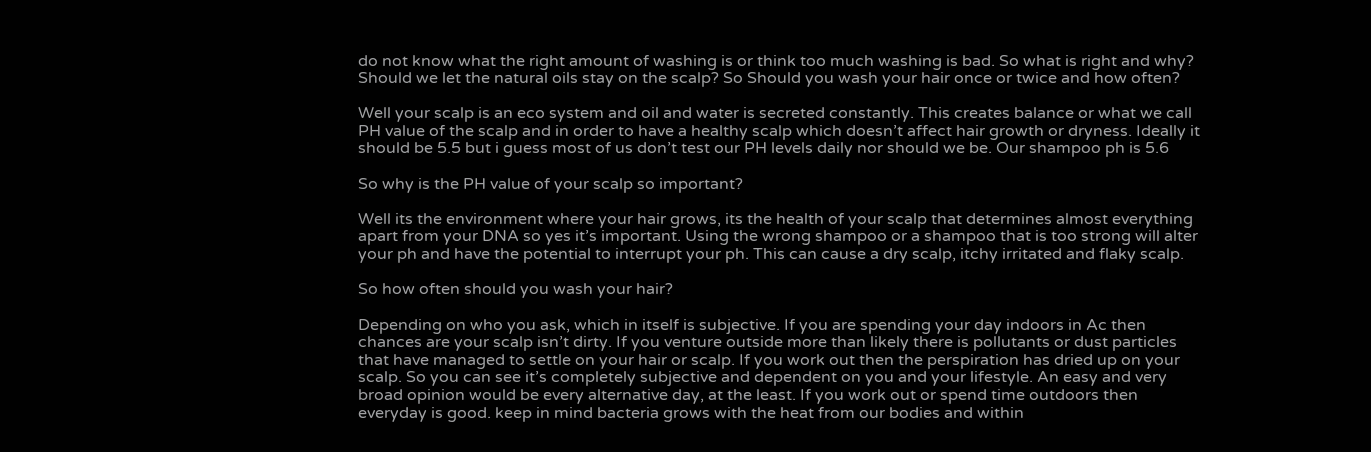do not know what the right amount of washing is or think too much washing is bad. So what is right and why? Should we let the natural oils stay on the scalp? So Should you wash your hair once or twice and how often?

Well your scalp is an eco system and oil and water is secreted constantly. This creates balance or what we call PH value of the scalp and in order to have a healthy scalp which doesn’t affect hair growth or dryness. Ideally it should be 5.5 but i guess most of us don’t test our PH levels daily nor should we be. Our shampoo ph is 5.6

So why is the PH value of your scalp so important?

Well its the environment where your hair grows, its the health of your scalp that determines almost everything apart from your DNA so yes it’s important. Using the wrong shampoo or a shampoo that is too strong will alter your ph and have the potential to interrupt your ph. This can cause a dry scalp, itchy irritated and flaky scalp.

So how often should you wash your hair?

Depending on who you ask, which in itself is subjective. If you are spending your day indoors in Ac then chances are your scalp isn’t dirty. If you venture outside more than likely there is pollutants or dust particles that have managed to settle on your hair or scalp. If you work out then the perspiration has dried up on your scalp. So you can see it’s completely subjective and dependent on you and your lifestyle. An easy and very broad opinion would be every alternative day, at the least. If you work out or spend time outdoors then everyday is good. keep in mind bacteria grows with the heat from our bodies and within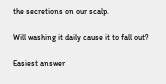the secretions on our scalp.

Will washing it daily cause it to fall out?

Easiest answer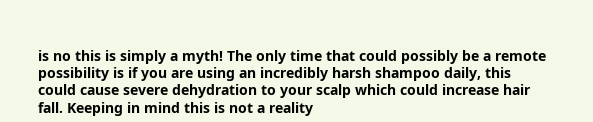is no this is simply a myth! The only time that could possibly be a remote possibility is if you are using an incredibly harsh shampoo daily, this could cause severe dehydration to your scalp which could increase hair fall. Keeping in mind this is not a reality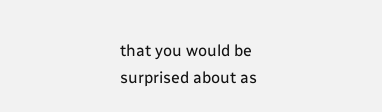that you would be surprised about as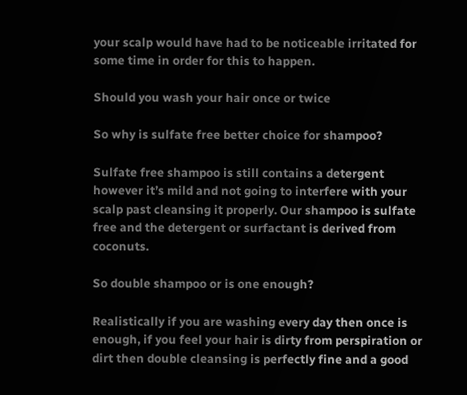your scalp would have had to be noticeable irritated for some time in order for this to happen.

Should you wash your hair once or twice

So why is sulfate free better choice for shampoo?

Sulfate free shampoo is still contains a detergent however it’s mild and not going to interfere with your scalp past cleansing it properly. Our shampoo is sulfate free and the detergent or surfactant is derived from coconuts.

So double shampoo or is one enough?

Realistically if you are washing every day then once is enough, if you feel your hair is dirty from perspiration or dirt then double cleansing is perfectly fine and a good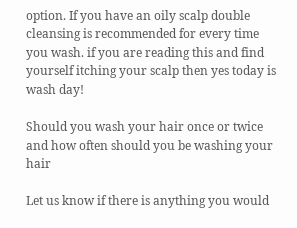option. If you have an oily scalp double cleansing is recommended for every time you wash. if you are reading this and find yourself itching your scalp then yes today is wash day!

Should you wash your hair once or twice and how often should you be washing your hair

Let us know if there is anything you would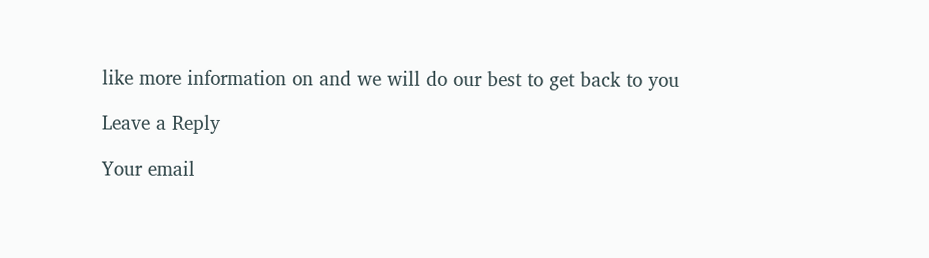like more information on and we will do our best to get back to you

Leave a Reply

Your email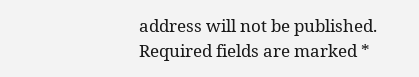address will not be published. Required fields are marked *